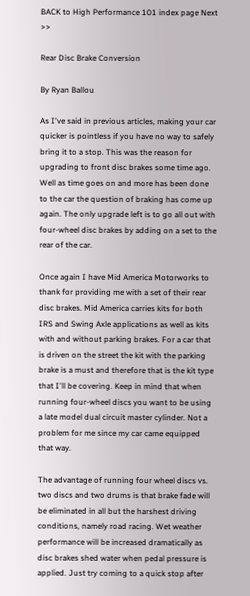BACK to High Performance 101 index page Next >>

Rear Disc Brake Conversion

By Ryan Ballou

As I've said in previous articles, making your car quicker is pointless if you have no way to safely bring it to a stop. This was the reason for upgrading to front disc brakes some time ago. Well as time goes on and more has been done to the car the question of braking has come up again. The only upgrade left is to go all out with four-wheel disc brakes by adding on a set to the rear of the car.

Once again I have Mid America Motorworks to thank for providing me with a set of their rear disc brakes. Mid America carries kits for both IRS and Swing Axle applications as well as kits with and without parking brakes. For a car that is driven on the street the kit with the parking brake is a must and therefore that is the kit type that I'll be covering. Keep in mind that when running four-wheel discs you want to be using a late model dual circuit master cylinder. Not a problem for me since my car came equipped that way.

The advantage of running four wheel discs vs. two discs and two drums is that brake fade will be eliminated in all but the harshest driving conditions, namely road racing. Wet weather performance will be increased dramatically as disc brakes shed water when pedal pressure is applied. Just try coming to a quick stop after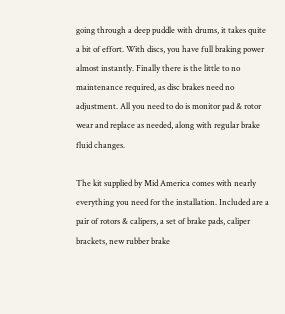going through a deep puddle with drums, it takes quite a bit of effort. With discs, you have full braking power almost instantly. Finally there is the little to no maintenance required, as disc brakes need no adjustment. All you need to do is monitor pad & rotor wear and replace as needed, along with regular brake fluid changes.

The kit supplied by Mid America comes with nearly everything you need for the installation. Included are a pair of rotors & calipers, a set of brake pads, caliper brackets, new rubber brake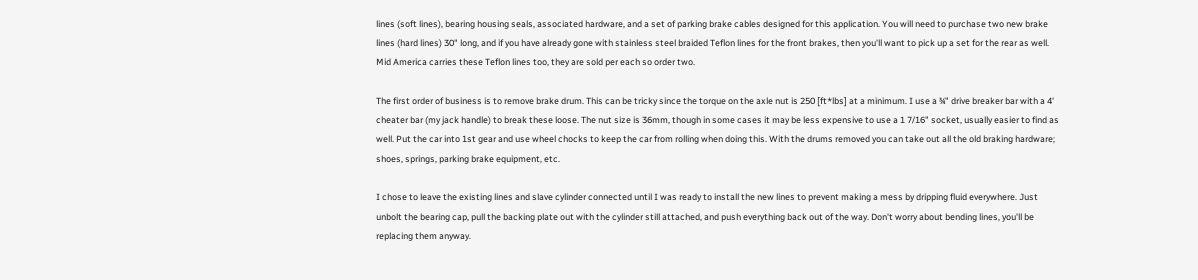lines (soft lines), bearing housing seals, associated hardware, and a set of parking brake cables designed for this application. You will need to purchase two new brake lines (hard lines) 30" long, and if you have already gone with stainless steel braided Teflon lines for the front brakes, then you'll want to pick up a set for the rear as well. Mid America carries these Teflon lines too, they are sold per each so order two.

The first order of business is to remove brake drum. This can be tricky since the torque on the axle nut is 250 [ft*lbs] at a minimum. I use a ¾" drive breaker bar with a 4' cheater bar (my jack handle) to break these loose. The nut size is 36mm, though in some cases it may be less expensive to use a 1 7/16" socket, usually easier to find as well. Put the car into 1st gear and use wheel chocks to keep the car from rolling when doing this. With the drums removed you can take out all the old braking hardware; shoes, springs, parking brake equipment, etc.

I chose to leave the existing lines and slave cylinder connected until I was ready to install the new lines to prevent making a mess by dripping fluid everywhere. Just unbolt the bearing cap, pull the backing plate out with the cylinder still attached, and push everything back out of the way. Don't worry about bending lines, you'll be replacing them anyway.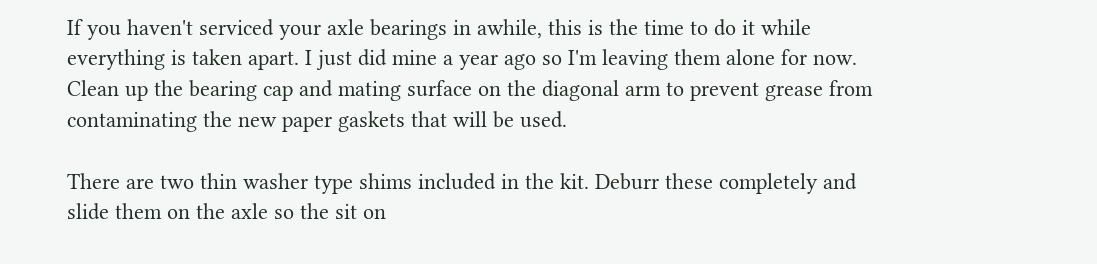If you haven't serviced your axle bearings in awhile, this is the time to do it while everything is taken apart. I just did mine a year ago so I'm leaving them alone for now. Clean up the bearing cap and mating surface on the diagonal arm to prevent grease from contaminating the new paper gaskets that will be used.

There are two thin washer type shims included in the kit. Deburr these completely and slide them on the axle so the sit on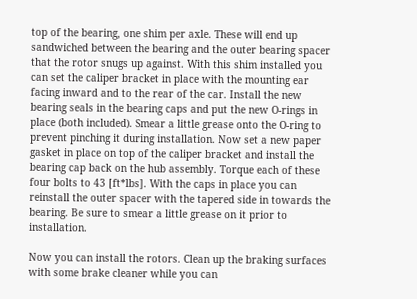top of the bearing, one shim per axle. These will end up sandwiched between the bearing and the outer bearing spacer that the rotor snugs up against. With this shim installed you can set the caliper bracket in place with the mounting ear facing inward and to the rear of the car. Install the new bearing seals in the bearing caps and put the new O-rings in place (both included). Smear a little grease onto the O-ring to prevent pinching it during installation. Now set a new paper gasket in place on top of the caliper bracket and install the bearing cap back on the hub assembly. Torque each of these four bolts to 43 [ft*lbs]. With the caps in place you can reinstall the outer spacer with the tapered side in towards the bearing. Be sure to smear a little grease on it prior to installation.

Now you can install the rotors. Clean up the braking surfaces with some brake cleaner while you can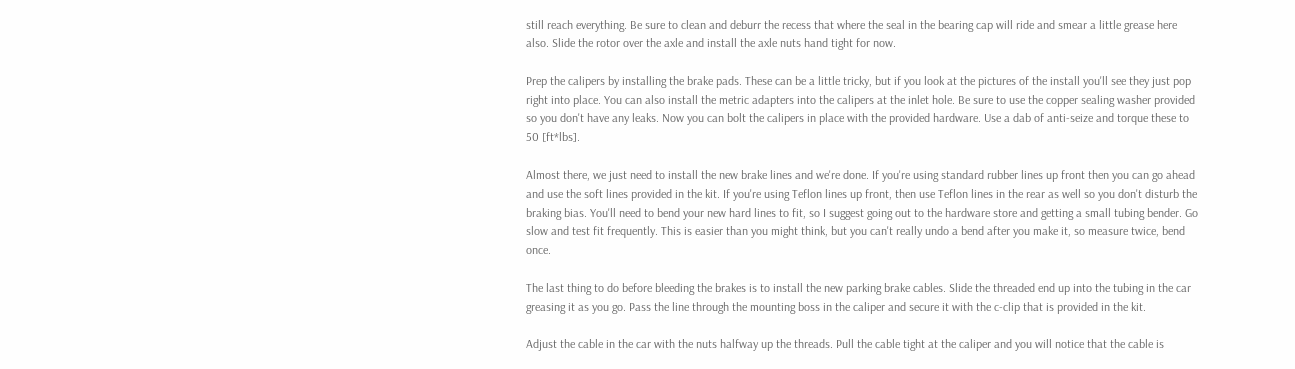still reach everything. Be sure to clean and deburr the recess that where the seal in the bearing cap will ride and smear a little grease here also. Slide the rotor over the axle and install the axle nuts hand tight for now.

Prep the calipers by installing the brake pads. These can be a little tricky, but if you look at the pictures of the install you'll see they just pop right into place. You can also install the metric adapters into the calipers at the inlet hole. Be sure to use the copper sealing washer provided so you don't have any leaks. Now you can bolt the calipers in place with the provided hardware. Use a dab of anti-seize and torque these to 50 [ft*lbs].

Almost there, we just need to install the new brake lines and we're done. If you're using standard rubber lines up front then you can go ahead and use the soft lines provided in the kit. If you're using Teflon lines up front, then use Teflon lines in the rear as well so you don't disturb the braking bias. You'll need to bend your new hard lines to fit, so I suggest going out to the hardware store and getting a small tubing bender. Go slow and test fit frequently. This is easier than you might think, but you can't really undo a bend after you make it, so measure twice, bend once.

The last thing to do before bleeding the brakes is to install the new parking brake cables. Slide the threaded end up into the tubing in the car greasing it as you go. Pass the line through the mounting boss in the caliper and secure it with the c-clip that is provided in the kit.

Adjust the cable in the car with the nuts halfway up the threads. Pull the cable tight at the caliper and you will notice that the cable is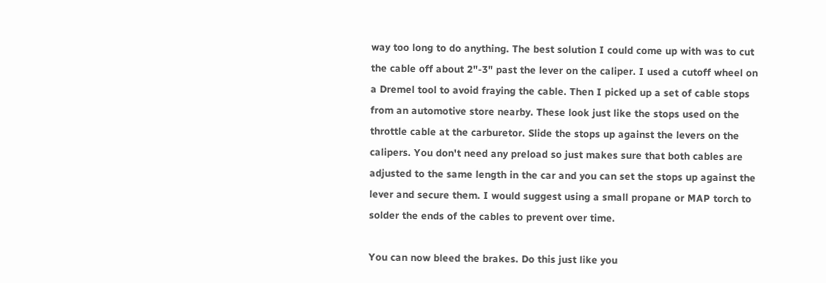way too long to do anything. The best solution I could come up with was to cut the cable off about 2"-3" past the lever on the caliper. I used a cutoff wheel on a Dremel tool to avoid fraying the cable. Then I picked up a set of cable stops from an automotive store nearby. These look just like the stops used on the throttle cable at the carburetor. Slide the stops up against the levers on the calipers. You don't need any preload so just makes sure that both cables are adjusted to the same length in the car and you can set the stops up against the lever and secure them. I would suggest using a small propane or MAP torch to solder the ends of the cables to prevent over time.

You can now bleed the brakes. Do this just like you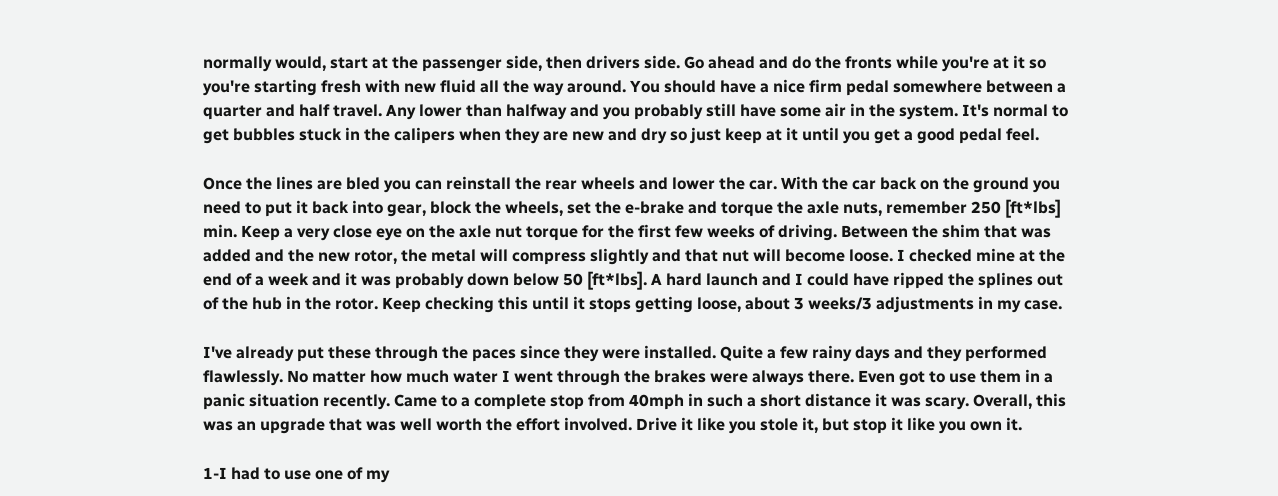normally would, start at the passenger side, then drivers side. Go ahead and do the fronts while you're at it so you're starting fresh with new fluid all the way around. You should have a nice firm pedal somewhere between a quarter and half travel. Any lower than halfway and you probably still have some air in the system. It's normal to get bubbles stuck in the calipers when they are new and dry so just keep at it until you get a good pedal feel.

Once the lines are bled you can reinstall the rear wheels and lower the car. With the car back on the ground you need to put it back into gear, block the wheels, set the e-brake and torque the axle nuts, remember 250 [ft*lbs] min. Keep a very close eye on the axle nut torque for the first few weeks of driving. Between the shim that was added and the new rotor, the metal will compress slightly and that nut will become loose. I checked mine at the end of a week and it was probably down below 50 [ft*lbs]. A hard launch and I could have ripped the splines out of the hub in the rotor. Keep checking this until it stops getting loose, about 3 weeks/3 adjustments in my case.

I've already put these through the paces since they were installed. Quite a few rainy days and they performed flawlessly. No matter how much water I went through the brakes were always there. Even got to use them in a panic situation recently. Came to a complete stop from 40mph in such a short distance it was scary. Overall, this was an upgrade that was well worth the effort involved. Drive it like you stole it, but stop it like you own it.

1-I had to use one of my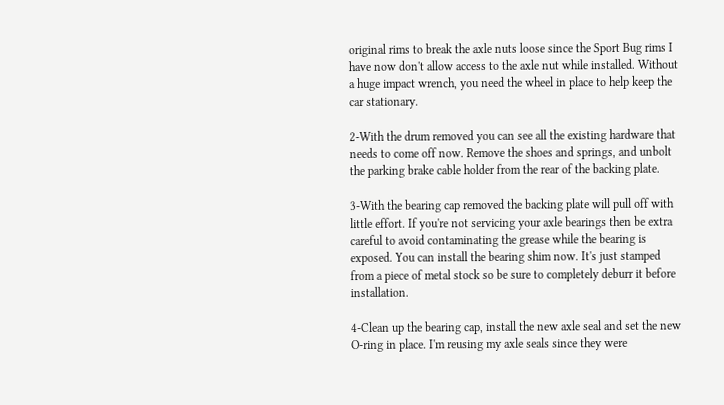original rims to break the axle nuts loose since the Sport Bug rims I have now don't allow access to the axle nut while installed. Without a huge impact wrench, you need the wheel in place to help keep the car stationary.

2-With the drum removed you can see all the existing hardware that needs to come off now. Remove the shoes and springs, and unbolt the parking brake cable holder from the rear of the backing plate.

3-With the bearing cap removed the backing plate will pull off with little effort. If you're not servicing your axle bearings then be extra careful to avoid contaminating the grease while the bearing is exposed. You can install the bearing shim now. It's just stamped from a piece of metal stock so be sure to completely deburr it before installation.

4-Clean up the bearing cap, install the new axle seal and set the new O-ring in place. I'm reusing my axle seals since they were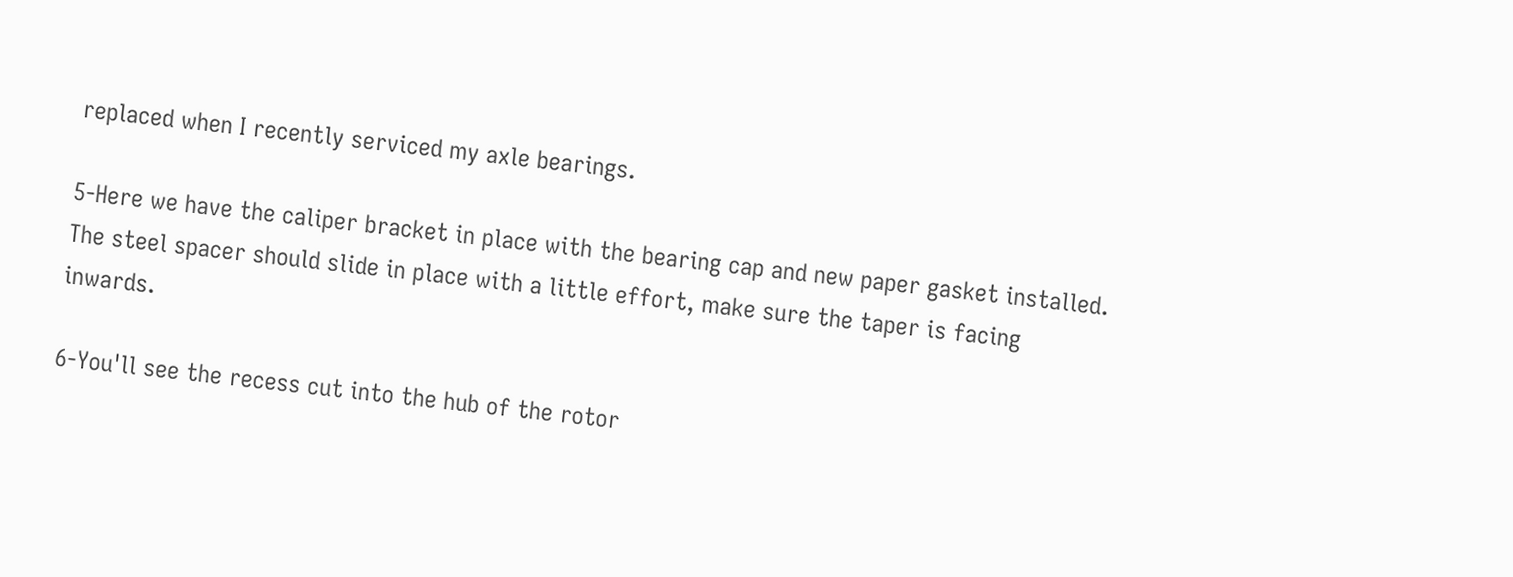replaced when I recently serviced my axle bearings.

5-Here we have the caliper bracket in place with the bearing cap and new paper gasket installed. The steel spacer should slide in place with a little effort, make sure the taper is facing inwards.

6-You'll see the recess cut into the hub of the rotor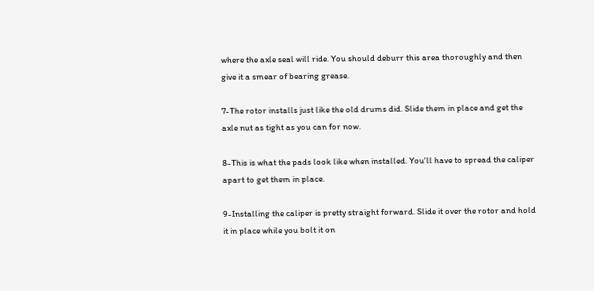where the axle seal will ride. You should deburr this area thoroughly and then give it a smear of bearing grease.

7-The rotor installs just like the old drums did. Slide them in place and get the axle nut as tight as you can for now.

8-This is what the pads look like when installed. You'll have to spread the caliper apart to get them in place.

9-Installing the caliper is pretty straight forward. Slide it over the rotor and hold it in place while you bolt it on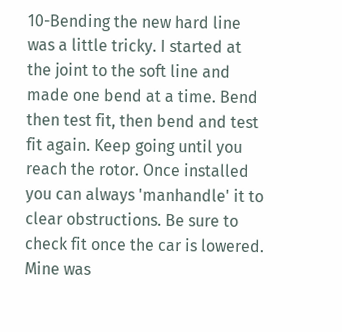10-Bending the new hard line was a little tricky. I started at the joint to the soft line and made one bend at a time. Bend then test fit, then bend and test fit again. Keep going until you reach the rotor. Once installed you can always 'manhandle' it to clear obstructions. Be sure to check fit once the car is lowered. Mine was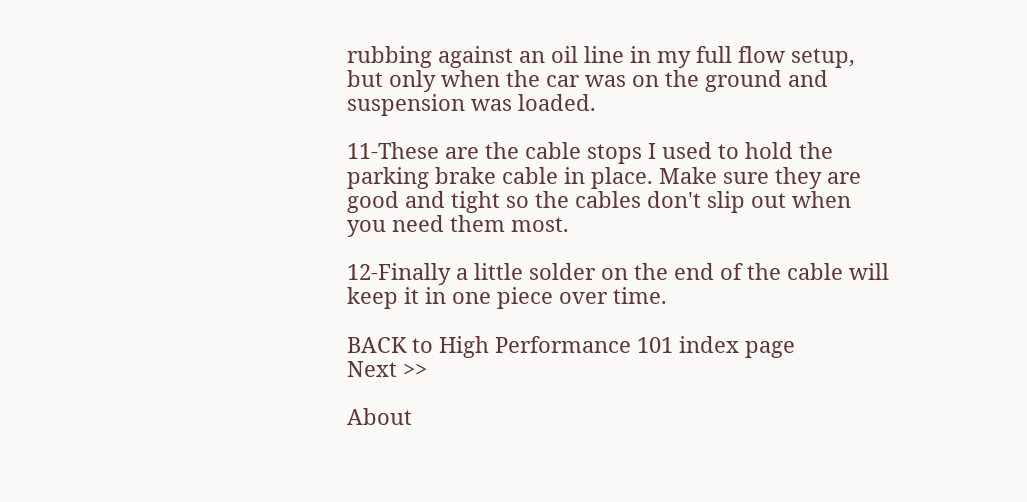rubbing against an oil line in my full flow setup, but only when the car was on the ground and suspension was loaded.

11-These are the cable stops I used to hold the parking brake cable in place. Make sure they are good and tight so the cables don't slip out when you need them most.

12-Finally a little solder on the end of the cable will keep it in one piece over time.

BACK to High Performance 101 index page
Next >>

About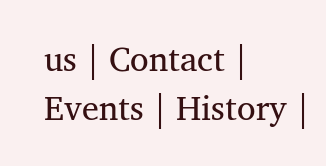us | Contact | Events | History |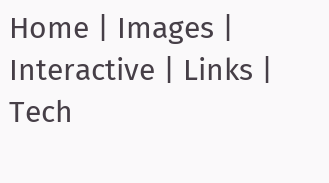Home | Images | Interactive | Links | Tech